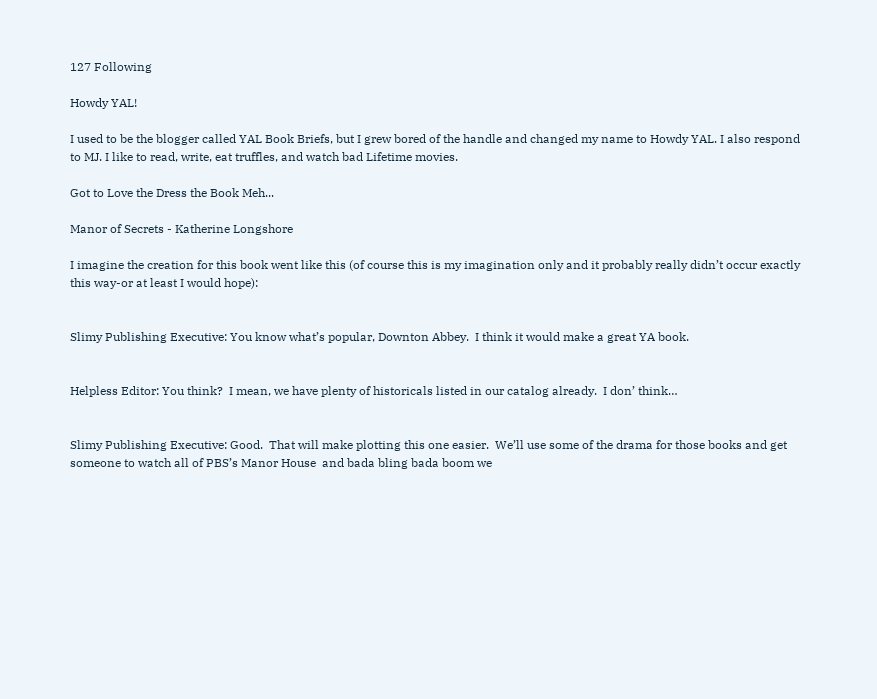127 Following

Howdy YAL!

I used to be the blogger called YAL Book Briefs, but I grew bored of the handle and changed my name to Howdy YAL. I also respond to MJ. I like to read, write, eat truffles, and watch bad Lifetime movies.

Got to Love the Dress the Book Meh...

Manor of Secrets - Katherine Longshore

I imagine the creation for this book went like this (of course this is my imagination only and it probably really didn’t occur exactly this way-or at least I would hope):


Slimy Publishing Executive: You know what’s popular, Downton Abbey.  I think it would make a great YA book.


Helpless Editor: You think?  I mean, we have plenty of historicals listed in our catalog already.  I don’ think…


Slimy Publishing Executive: Good.  That will make plotting this one easier.  We’ll use some of the drama for those books and get someone to watch all of PBS’s Manor House  and bada bling bada boom we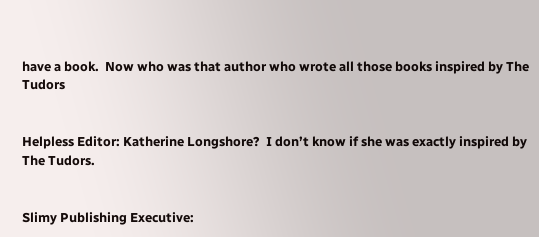have a book.  Now who was that author who wrote all those books inspired by The Tudors


Helpless Editor: Katherine Longshore?  I don’t know if she was exactly inspired by The Tudors.


Slimy Publishing Executive: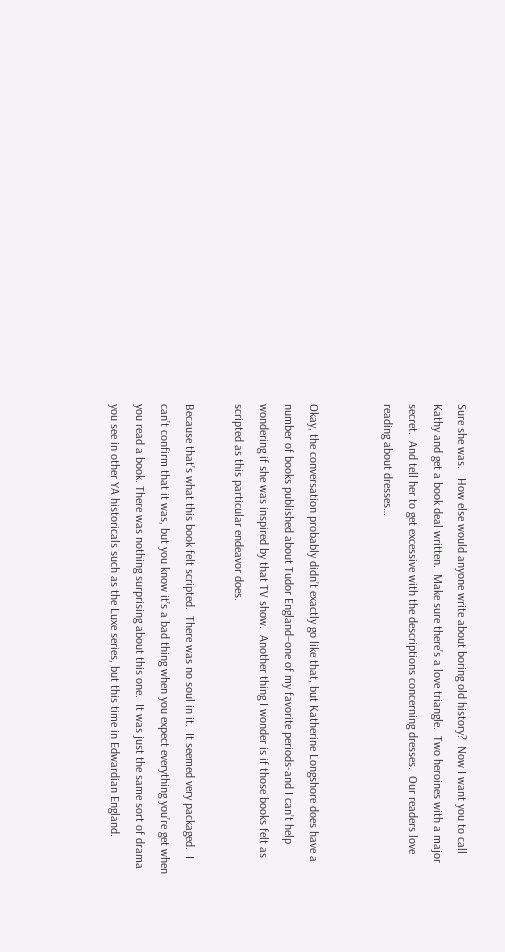Sure she was.   How else would anyone write about boring old history?  Now I want you to call Kathy and get a book deal written.  Make sure there’s a love triangle.  Two heroines with a major secret.  And tell her to get excessive with the descriptions concerning dresses.  Our readers love reading about dresses…


Okay, the conversation probably didn’t exactly go like that, but Katherine Longshore does have a number of books published about Tudor England–one of my favorite periods-and I can’t help wondering if she was inspired by that TV show.  Another thing I wonder is if those books felt as scripted as this particular endeavor does.

Because that’s what this book felt scripted.  There was no soul in it.  It seemed very packaged.  I can’t confirm that it was, but you know it’s a bad thing when you expect everything you’re get when you read a book. There was nothing surprising about this one.  It was just the same sort of drama you see in other YA historicals such as the Luxe series, but this time in Edwardian England.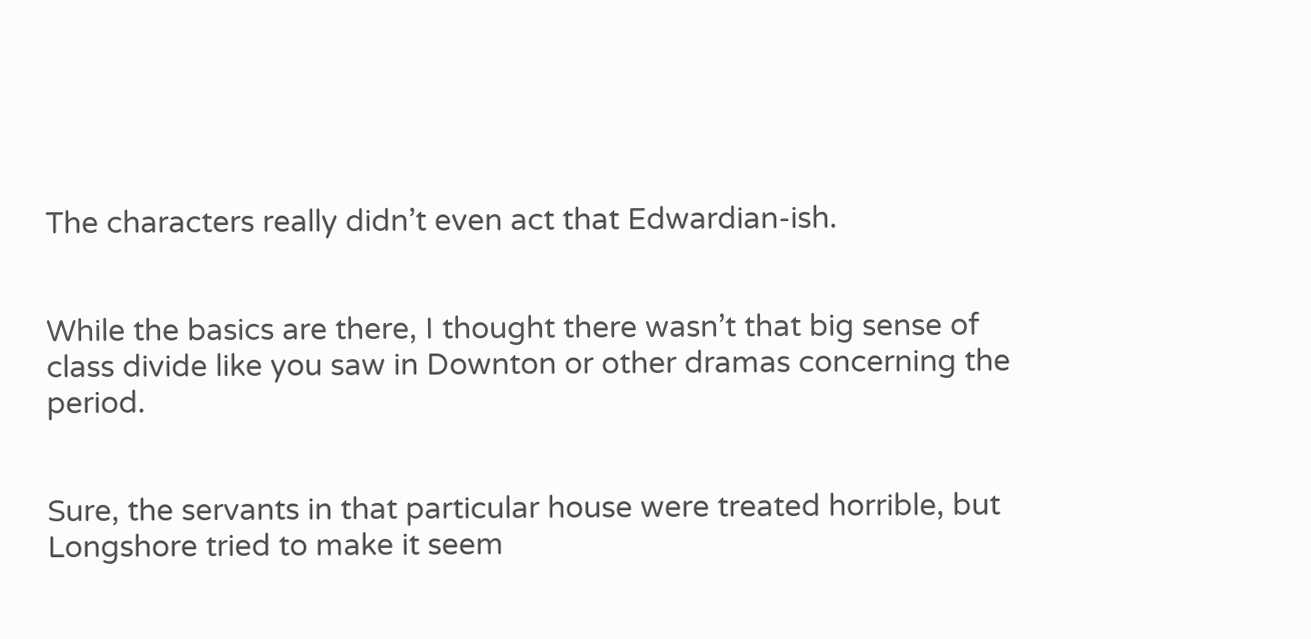The characters really didn’t even act that Edwardian-ish.


While the basics are there, I thought there wasn’t that big sense of class divide like you saw in Downton or other dramas concerning the period.


Sure, the servants in that particular house were treated horrible, but Longshore tried to make it seem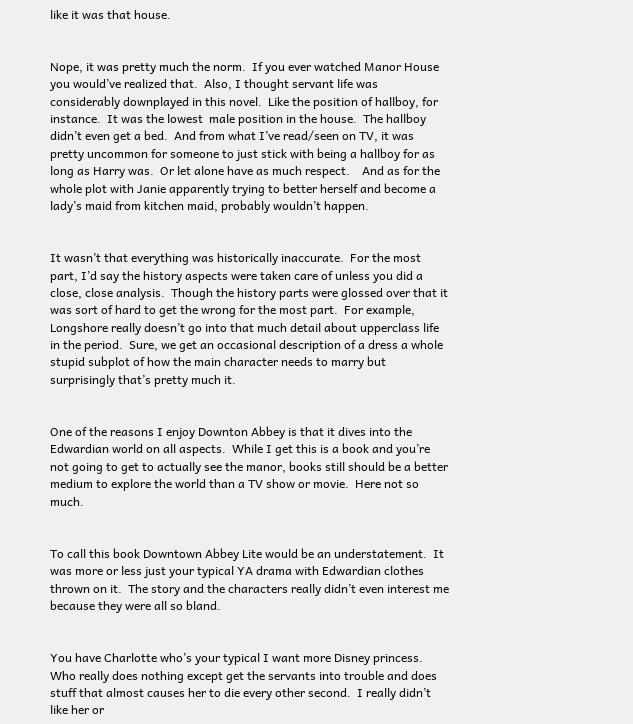like it was that house.


Nope, it was pretty much the norm.  If you ever watched Manor House you would’ve realized that.  Also, I thought servant life was considerably downplayed in this novel.  Like the position of hallboy, for instance.  It was the lowest  male position in the house.  The hallboy didn’t even get a bed.  And from what I’ve read/seen on TV, it was pretty uncommon for someone to just stick with being a hallboy for as long as Harry was.  Or let alone have as much respect.    And as for the whole plot with Janie apparently trying to better herself and become a lady’s maid from kitchen maid, probably wouldn’t happen.


It wasn’t that everything was historically inaccurate.  For the most part, I’d say the history aspects were taken care of unless you did a close, close analysis.  Though the history parts were glossed over that it was sort of hard to get the wrong for the most part.  For example, Longshore really doesn’t go into that much detail about upperclass life in the period.  Sure, we get an occasional description of a dress a whole stupid subplot of how the main character needs to marry but surprisingly that’s pretty much it.


One of the reasons I enjoy Downton Abbey is that it dives into the Edwardian world on all aspects.  While I get this is a book and you’re not going to get to actually see the manor, books still should be a better medium to explore the world than a TV show or movie.  Here not so much.


To call this book Downtown Abbey Lite would be an understatement.  It was more or less just your typical YA drama with Edwardian clothes thrown on it.  The story and the characters really didn’t even interest me because they were all so bland.


You have Charlotte who’s your typical I want more Disney princess.  Who really does nothing except get the servants into trouble and does stuff that almost causes her to die every other second.  I really didn’t like her or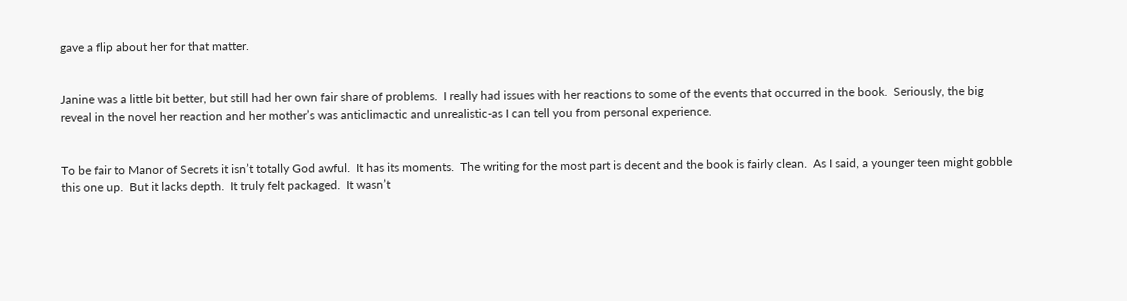gave a flip about her for that matter.


Janine was a little bit better, but still had her own fair share of problems.  I really had issues with her reactions to some of the events that occurred in the book.  Seriously, the big reveal in the novel her reaction and her mother’s was anticlimactic and unrealistic-as I can tell you from personal experience.


To be fair to Manor of Secrets it isn’t totally God awful.  It has its moments.  The writing for the most part is decent and the book is fairly clean.  As I said, a younger teen might gobble this one up.  But it lacks depth.  It truly felt packaged.  It wasn’t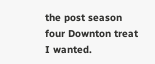the post season four Downton treat I wanted.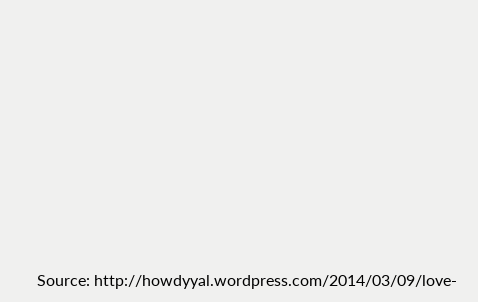Source: http://howdyyal.wordpress.com/2014/03/09/love-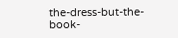the-dress-but-the-book-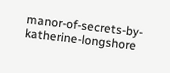manor-of-secrets-by-katherine-longshore